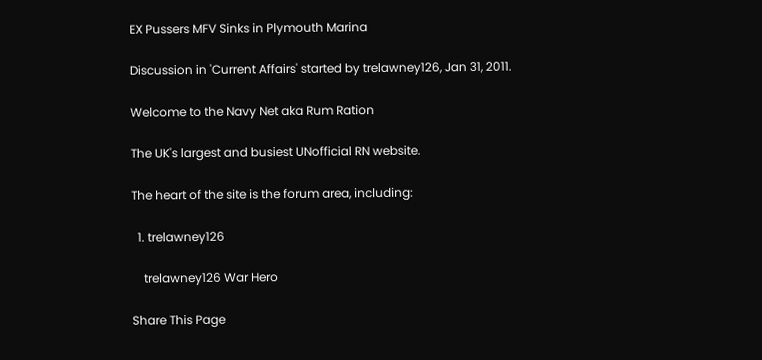EX Pussers MFV Sinks in Plymouth Marina

Discussion in 'Current Affairs' started by trelawney126, Jan 31, 2011.

Welcome to the Navy Net aka Rum Ration

The UK's largest and busiest UNofficial RN website.

The heart of the site is the forum area, including:

  1. trelawney126

    trelawney126 War Hero

Share This Page